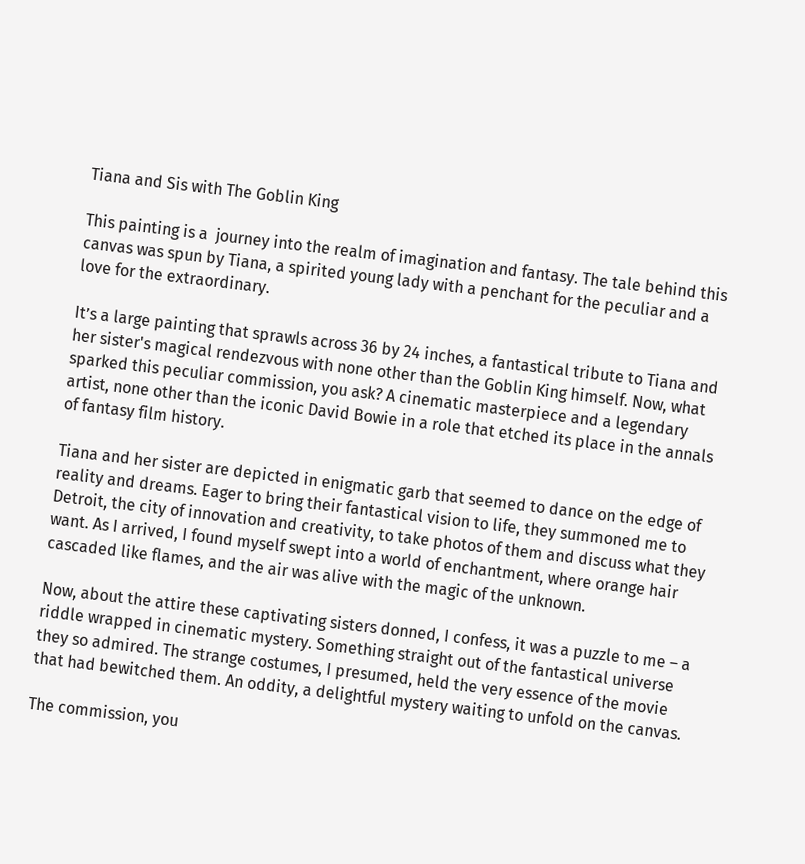Tiana and Sis with The Goblin King

This painting is a  journey into the realm of imagination and fantasy. The tale behind this canvas was spun by Tiana, a spirited young lady with a penchant for the peculiar and a love for the extraordinary.

It’s a large painting that sprawls across 36 by 24 inches, a fantastical tribute to Tiana and her sister's magical rendezvous with none other than the Goblin King himself. Now, what sparked this peculiar commission, you ask? A cinematic masterpiece and a legendary artist, none other than the iconic David Bowie in a role that etched its place in the annals of fantasy film history.

Tiana and her sister are depicted in enigmatic garb that seemed to dance on the edge of reality and dreams. Eager to bring their fantastical vision to life, they summoned me to Detroit, the city of innovation and creativity, to take photos of them and discuss what they want. As I arrived, I found myself swept into a world of enchantment, where orange hair cascaded like flames, and the air was alive with the magic of the unknown.

Now, about the attire these captivating sisters donned, I confess, it was a puzzle to me – a riddle wrapped in cinematic mystery. Something straight out of the fantastical universe they so admired. The strange costumes, I presumed, held the very essence of the movie that had bewitched them. An oddity, a delightful mystery waiting to unfold on the canvas.

The commission, you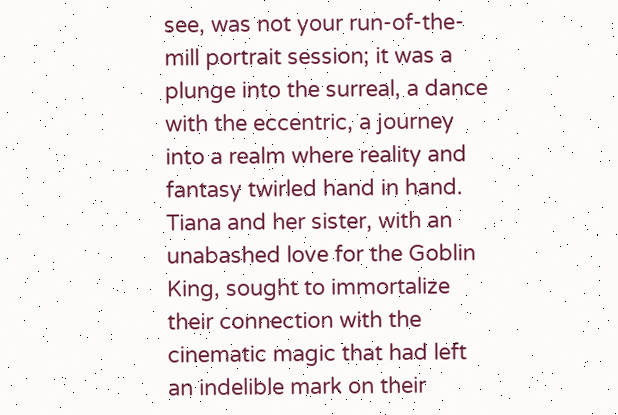see, was not your run-of-the-mill portrait session; it was a plunge into the surreal, a dance with the eccentric, a journey into a realm where reality and fantasy twirled hand in hand. Tiana and her sister, with an unabashed love for the Goblin King, sought to immortalize their connection with the cinematic magic that had left an indelible mark on their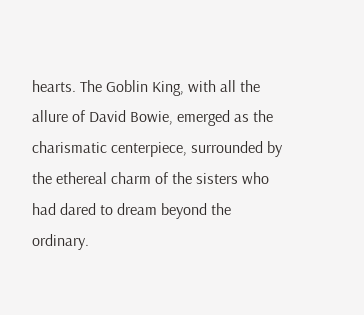hearts. The Goblin King, with all the allure of David Bowie, emerged as the charismatic centerpiece, surrounded by the ethereal charm of the sisters who had dared to dream beyond the ordinary.